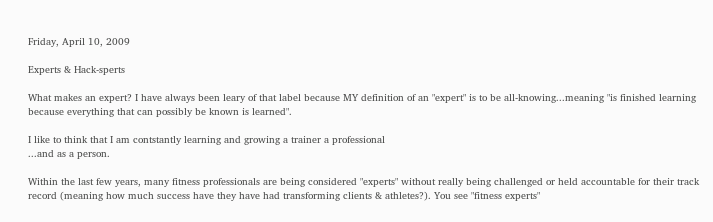Friday, April 10, 2009

Experts & Hack-sperts

What makes an expert? I have always been leary of that label because MY definition of an "expert" is to be all-knowing...meaning "is finished learning because everything that can possibly be known is learned".

I like to think that I am contstantly learning and growing a trainer a professional
...and as a person.

Within the last few years, many fitness professionals are being considered "experts" without really being challenged or held accountable for their track record (meaning how much success have they have had transforming clients & athletes?). You see "fitness experts"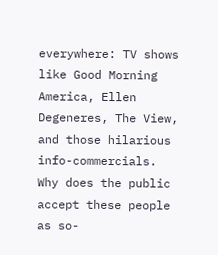everywhere: TV shows like Good Morning America, Ellen Degeneres, The View, and those hilarious info-commercials. Why does the public accept these people as so-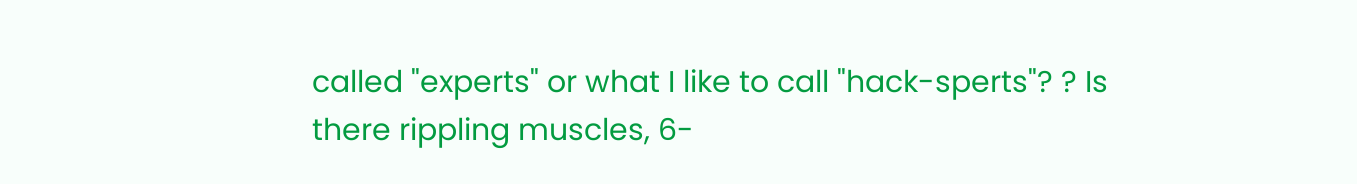called "experts" or what I like to call "hack-sperts"? ? Is there rippling muscles, 6-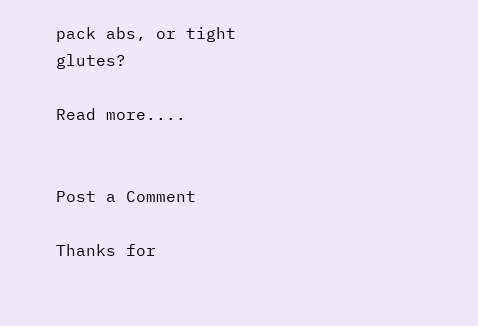pack abs, or tight glutes?

Read more....


Post a Comment

Thanks for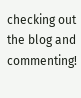checking out the blog and commenting!